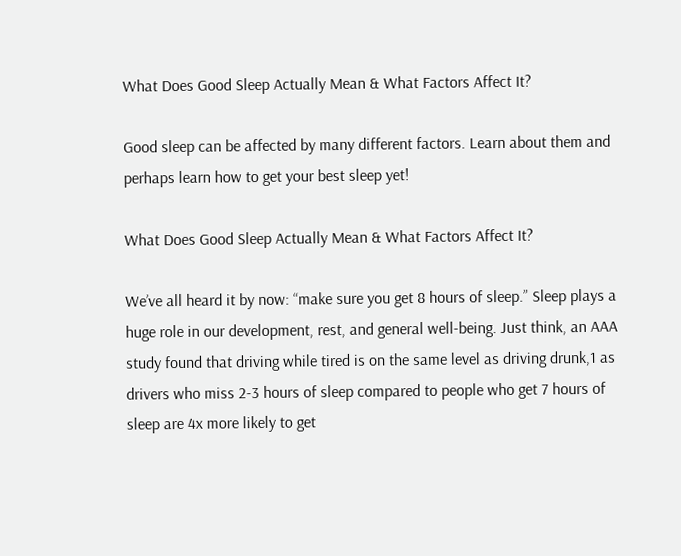What Does Good Sleep Actually Mean & What Factors Affect It?

Good sleep can be affected by many different factors. Learn about them and perhaps learn how to get your best sleep yet!

What Does Good Sleep Actually Mean & What Factors Affect It?

We’ve all heard it by now: “make sure you get 8 hours of sleep.” Sleep plays a huge role in our development, rest, and general well-being. Just think, an AAA study found that driving while tired is on the same level as driving drunk,1 as drivers who miss 2-3 hours of sleep compared to people who get 7 hours of sleep are 4x more likely to get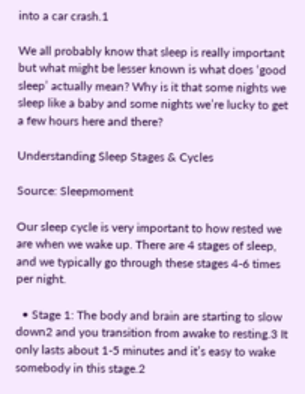into a car crash.1

We all probably know that sleep is really important but what might be lesser known is what does ‘good sleep’ actually mean? Why is it that some nights we sleep like a baby and some nights we’re lucky to get a few hours here and there?

Understanding Sleep Stages & Cycles

Source: Sleepmoment

Our sleep cycle is very important to how rested we are when we wake up. There are 4 stages of sleep, and we typically go through these stages 4-6 times per night.

  • Stage 1: The body and brain are starting to slow down2 and you transition from awake to resting.3 It only lasts about 1-5 minutes and it’s easy to wake somebody in this stage.2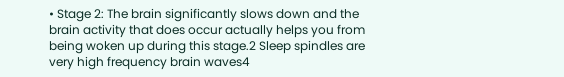• Stage 2: The brain significantly slows down and the brain activity that does occur actually helps you from being woken up during this stage.2 Sleep spindles are very high frequency brain waves4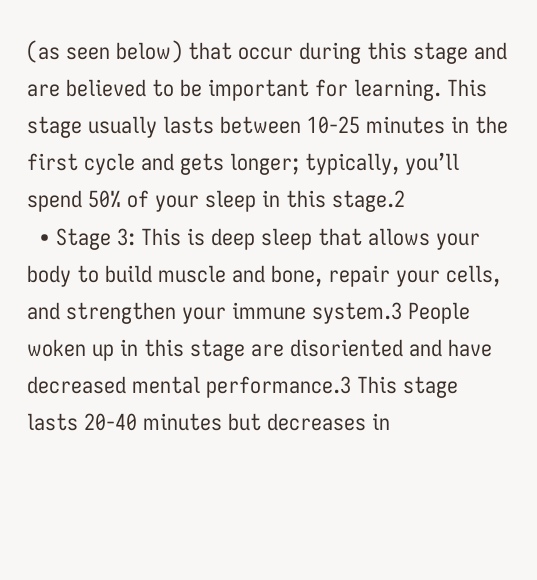(as seen below) that occur during this stage and are believed to be important for learning. This stage usually lasts between 10-25 minutes in the first cycle and gets longer; typically, you’ll spend 50% of your sleep in this stage.2
  • Stage 3: This is deep sleep that allows your body to build muscle and bone, repair your cells, and strengthen your immune system.3 People woken up in this stage are disoriented and have decreased mental performance.3 This stage lasts 20-40 minutes but decreases in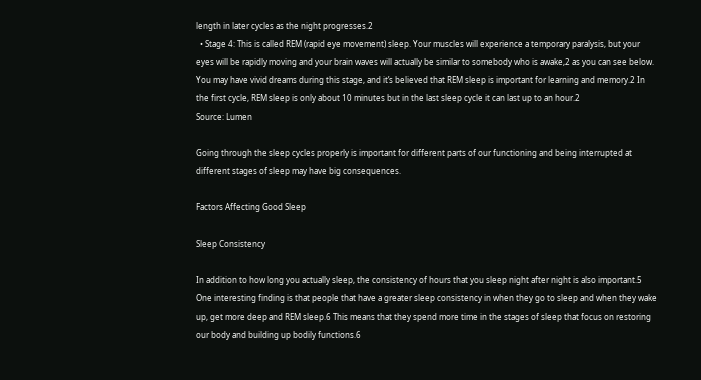length in later cycles as the night progresses.2
  • Stage 4: This is called REM (rapid eye movement) sleep. Your muscles will experience a temporary paralysis, but your eyes will be rapidly moving and your brain waves will actually be similar to somebody who is awake,2 as you can see below. You may have vivid dreams during this stage, and it’s believed that REM sleep is important for learning and memory.2 In the first cycle, REM sleep is only about 10 minutes but in the last sleep cycle it can last up to an hour.2
Source: Lumen

Going through the sleep cycles properly is important for different parts of our functioning and being interrupted at different stages of sleep may have big consequences.

Factors Affecting Good Sleep

Sleep Consistency

In addition to how long you actually sleep, the consistency of hours that you sleep night after night is also important.5 One interesting finding is that people that have a greater sleep consistency in when they go to sleep and when they wake up, get more deep and REM sleep.6 This means that they spend more time in the stages of sleep that focus on restoring our body and building up bodily functions.6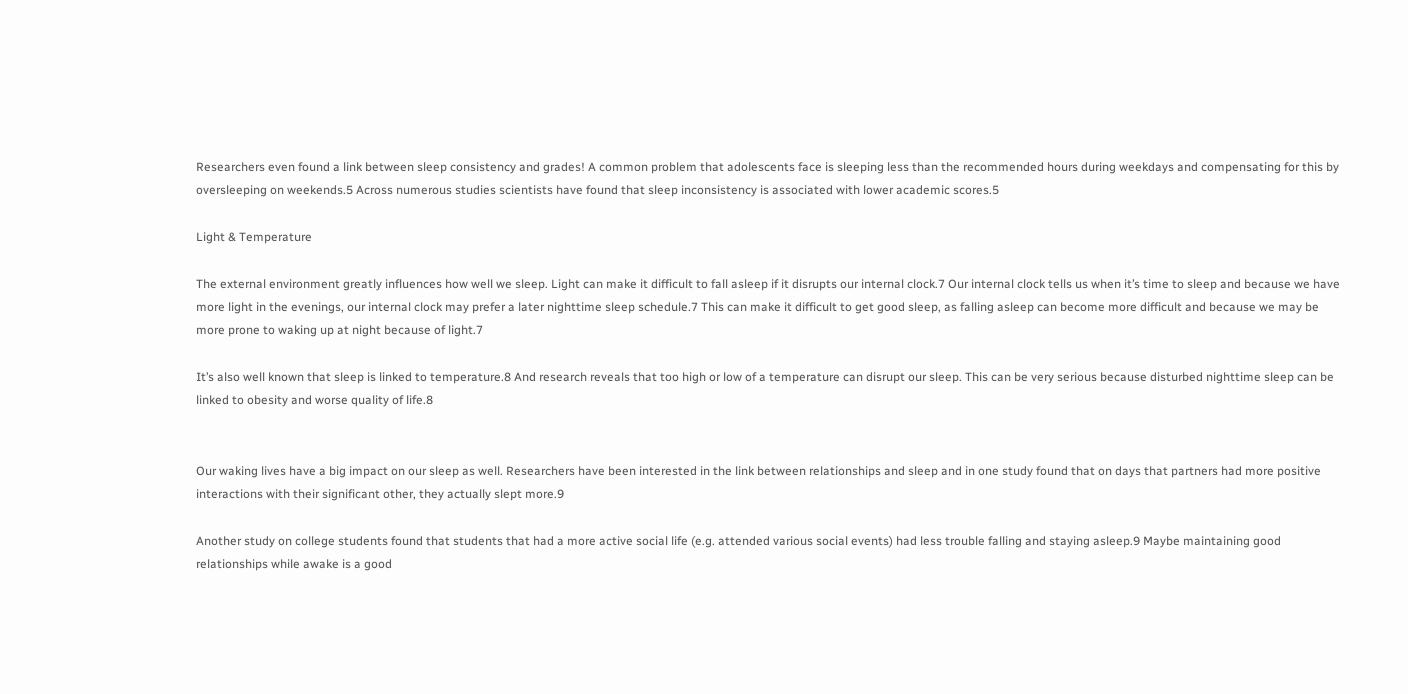Researchers even found a link between sleep consistency and grades! A common problem that adolescents face is sleeping less than the recommended hours during weekdays and compensating for this by oversleeping on weekends.5 Across numerous studies scientists have found that sleep inconsistency is associated with lower academic scores.5

Light & Temperature

The external environment greatly influences how well we sleep. Light can make it difficult to fall asleep if it disrupts our internal clock.7 Our internal clock tells us when it’s time to sleep and because we have more light in the evenings, our internal clock may prefer a later nighttime sleep schedule.7 This can make it difficult to get good sleep, as falling asleep can become more difficult and because we may be more prone to waking up at night because of light.7

It’s also well known that sleep is linked to temperature.8 And research reveals that too high or low of a temperature can disrupt our sleep. This can be very serious because disturbed nighttime sleep can be linked to obesity and worse quality of life.8


Our waking lives have a big impact on our sleep as well. Researchers have been interested in the link between relationships and sleep and in one study found that on days that partners had more positive interactions with their significant other, they actually slept more.9

Another study on college students found that students that had a more active social life (e.g. attended various social events) had less trouble falling and staying asleep.9 Maybe maintaining good relationships while awake is a good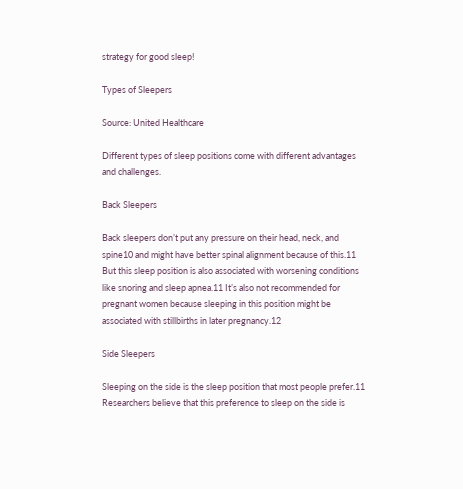strategy for good sleep!

Types of Sleepers

Source: United Healthcare

Different types of sleep positions come with different advantages and challenges.

Back Sleepers

Back sleepers don’t put any pressure on their head, neck, and spine10 and might have better spinal alignment because of this.11 But this sleep position is also associated with worsening conditions like snoring and sleep apnea.11 It’s also not recommended for pregnant women because sleeping in this position might be associated with stillbirths in later pregnancy.12

Side Sleepers

Sleeping on the side is the sleep position that most people prefer.11 Researchers believe that this preference to sleep on the side is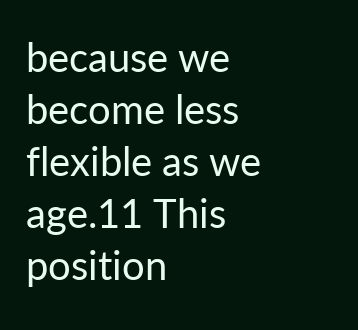because we become less flexible as we age.11 This position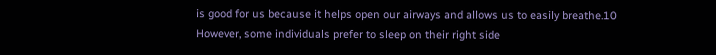is good for us because it helps open our airways and allows us to easily breathe.10 However, some individuals prefer to sleep on their right side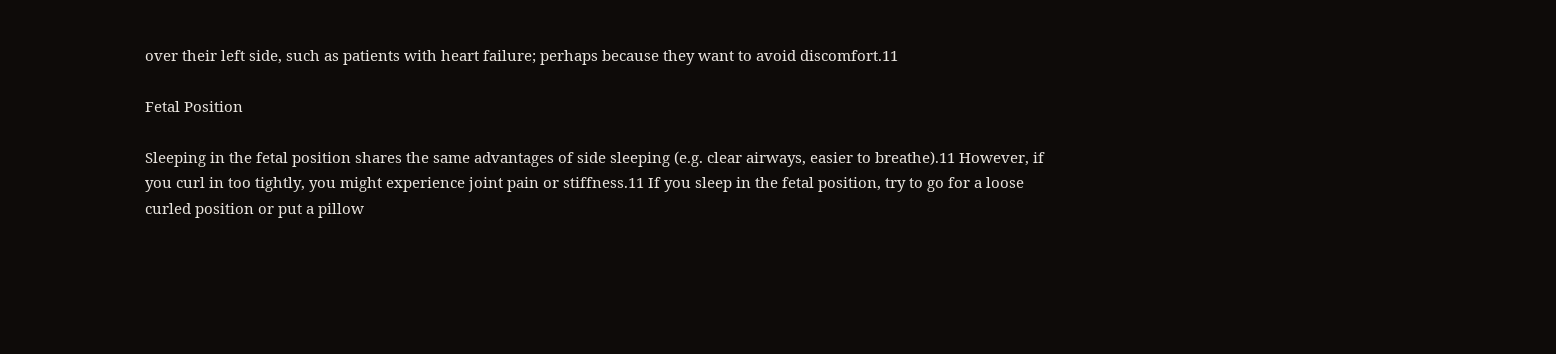over their left side, such as patients with heart failure; perhaps because they want to avoid discomfort.11

Fetal Position

Sleeping in the fetal position shares the same advantages of side sleeping (e.g. clear airways, easier to breathe).11 However, if you curl in too tightly, you might experience joint pain or stiffness.11 If you sleep in the fetal position, try to go for a loose curled position or put a pillow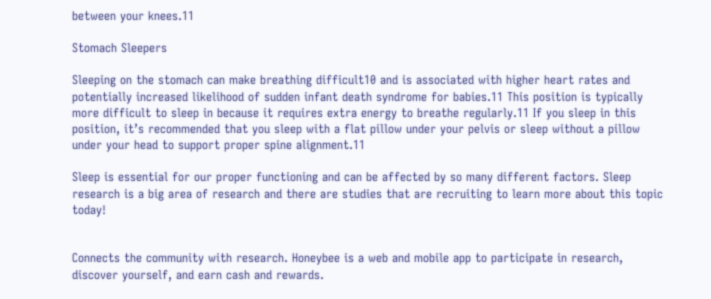between your knees.11

Stomach Sleepers

Sleeping on the stomach can make breathing difficult10 and is associated with higher heart rates and potentially increased likelihood of sudden infant death syndrome for babies.11 This position is typically more difficult to sleep in because it requires extra energy to breathe regularly.11 If you sleep in this position, it’s recommended that you sleep with a flat pillow under your pelvis or sleep without a pillow under your head to support proper spine alignment.11

Sleep is essential for our proper functioning and can be affected by so many different factors. Sleep research is a big area of research and there are studies that are recruiting to learn more about this topic today!


Connects the community with research. Honeybee is a web and mobile app to participate in research, discover yourself, and earn cash and rewards.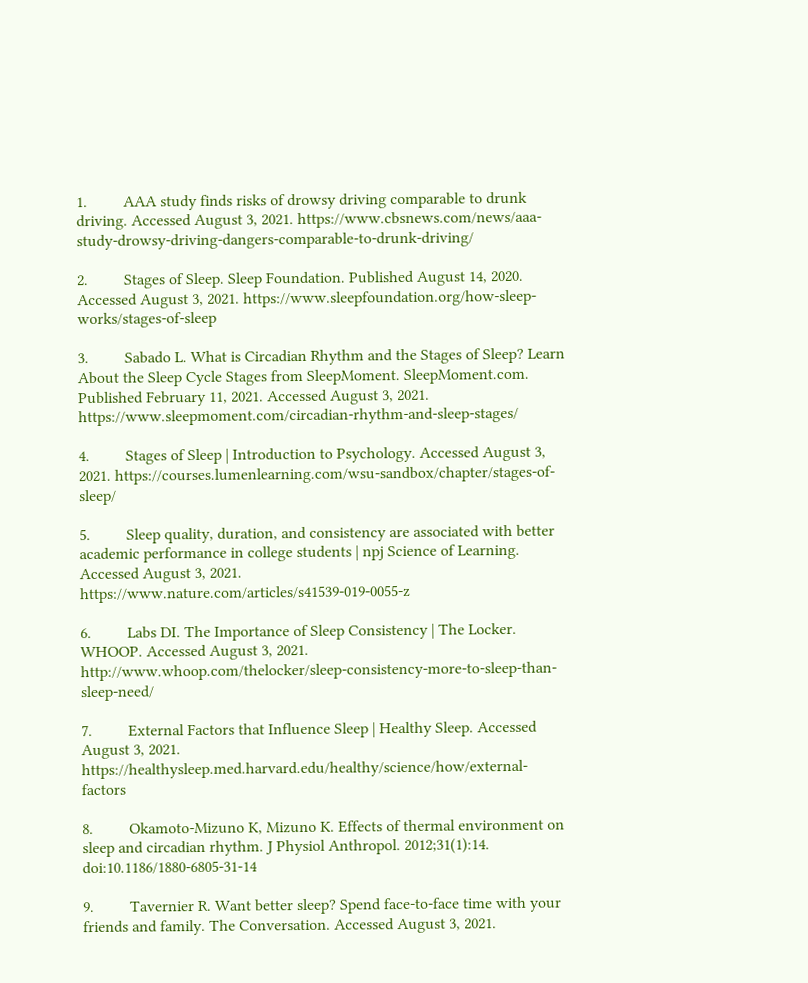1.         AAA study finds risks of drowsy driving comparable to drunk driving. Accessed August 3, 2021. https://www.cbsnews.com/news/aaa-study-drowsy-driving-dangers-comparable-to-drunk-driving/

2.         Stages of Sleep. Sleep Foundation. Published August 14, 2020. Accessed August 3, 2021. https://www.sleepfoundation.org/how-sleep-works/stages-of-sleep

3.         Sabado L. What is Circadian Rhythm and the Stages of Sleep? Learn About the Sleep Cycle Stages from SleepMoment. SleepMoment.com. Published February 11, 2021. Accessed August 3, 2021. https://www.sleepmoment.com/circadian-rhythm-and-sleep-stages/

4.         Stages of Sleep | Introduction to Psychology. Accessed August 3, 2021. https://courses.lumenlearning.com/wsu-sandbox/chapter/stages-of-sleep/

5.         Sleep quality, duration, and consistency are associated with better academic performance in college students | npj Science of Learning. Accessed August 3, 2021. https://www.nature.com/articles/s41539-019-0055-z

6.         Labs DI. The Importance of Sleep Consistency | The Locker. WHOOP. Accessed August 3, 2021. http://www.whoop.com/thelocker/sleep-consistency-more-to-sleep-than-sleep-need/

7.         External Factors that Influence Sleep | Healthy Sleep. Accessed August 3, 2021. https://healthysleep.med.harvard.edu/healthy/science/how/external-factors

8.         Okamoto-Mizuno K, Mizuno K. Effects of thermal environment on sleep and circadian rhythm. J Physiol Anthropol. 2012;31(1):14. doi:10.1186/1880-6805-31-14

9.         Tavernier R. Want better sleep? Spend face-to-face time with your friends and family. The Conversation. Accessed August 3, 2021.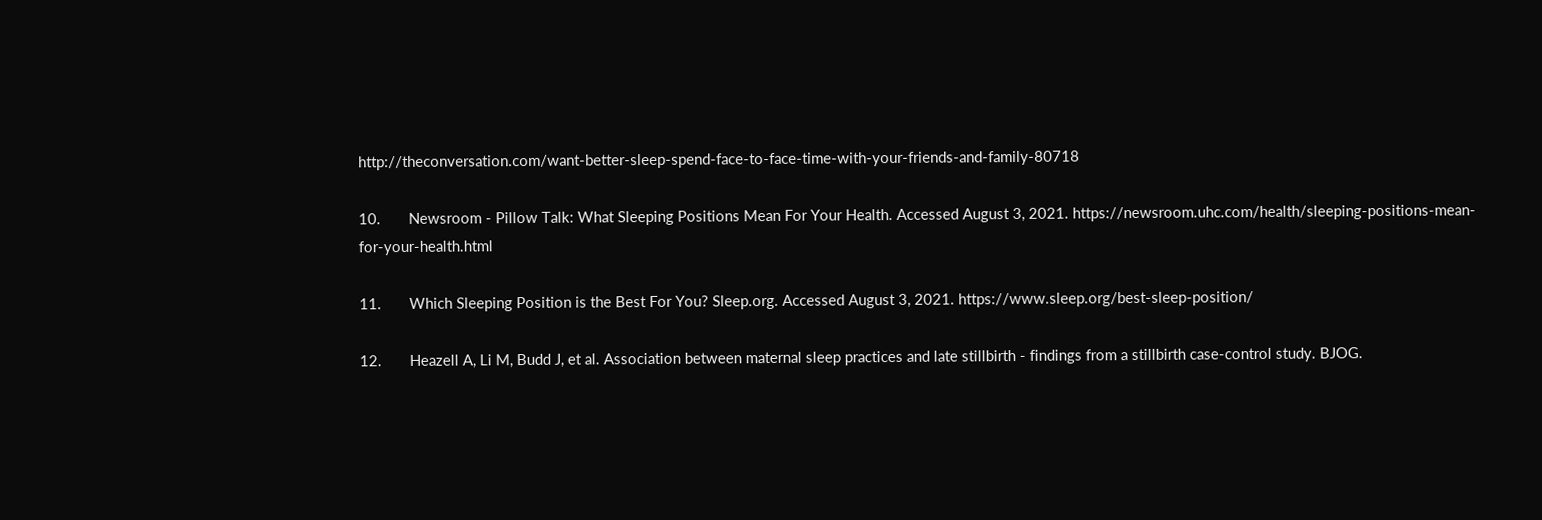http://theconversation.com/want-better-sleep-spend-face-to-face-time-with-your-friends-and-family-80718

10.       Newsroom - Pillow Talk: What Sleeping Positions Mean For Your Health. Accessed August 3, 2021. https://newsroom.uhc.com/health/sleeping-positions-mean-for-your-health.html

11.       Which Sleeping Position is the Best For You? Sleep.org. Accessed August 3, 2021. https://www.sleep.org/best-sleep-position/

12.       Heazell A, Li M, Budd J, et al. Association between maternal sleep practices and late stillbirth - findings from a stillbirth case-control study. BJOG.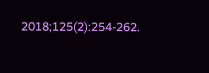2018;125(2):254-262.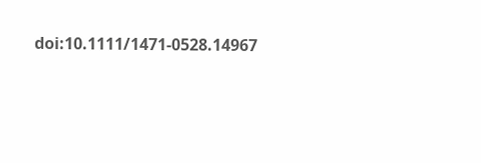doi:10.1111/1471-0528.14967